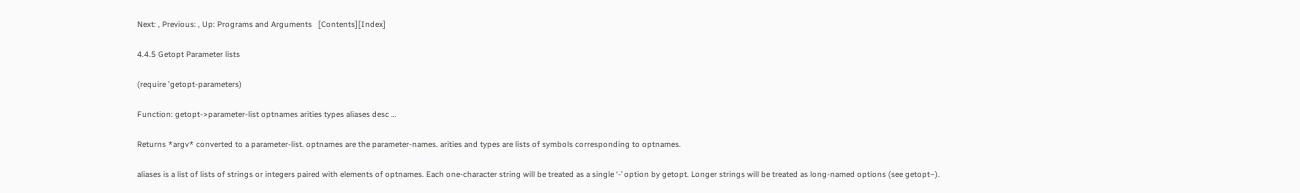Next: , Previous: , Up: Programs and Arguments   [Contents][Index]

4.4.5 Getopt Parameter lists

(require 'getopt-parameters)

Function: getopt->parameter-list optnames arities types aliases desc …

Returns *argv* converted to a parameter-list. optnames are the parameter-names. arities and types are lists of symbols corresponding to optnames.

aliases is a list of lists of strings or integers paired with elements of optnames. Each one-character string will be treated as a single ‘-’ option by getopt. Longer strings will be treated as long-named options (see getopt–).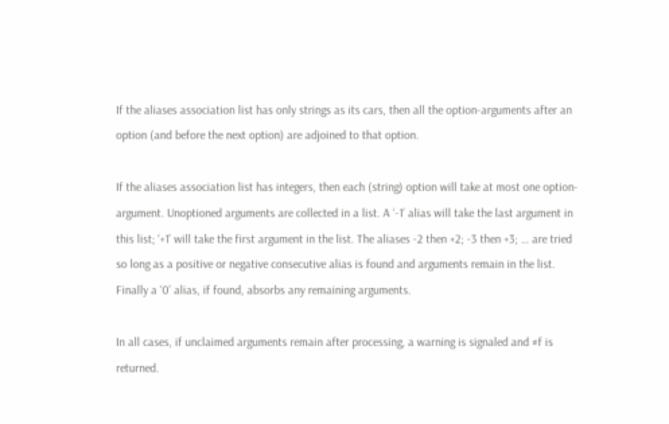If the aliases association list has only strings as its cars, then all the option-arguments after an option (and before the next option) are adjoined to that option.

If the aliases association list has integers, then each (string) option will take at most one option-argument. Unoptioned arguments are collected in a list. A ‘-1’ alias will take the last argument in this list; ‘+1’ will take the first argument in the list. The aliases -2 then +2; -3 then +3; … are tried so long as a positive or negative consecutive alias is found and arguments remain in the list. Finally a ‘0’ alias, if found, absorbs any remaining arguments.

In all cases, if unclaimed arguments remain after processing, a warning is signaled and #f is returned.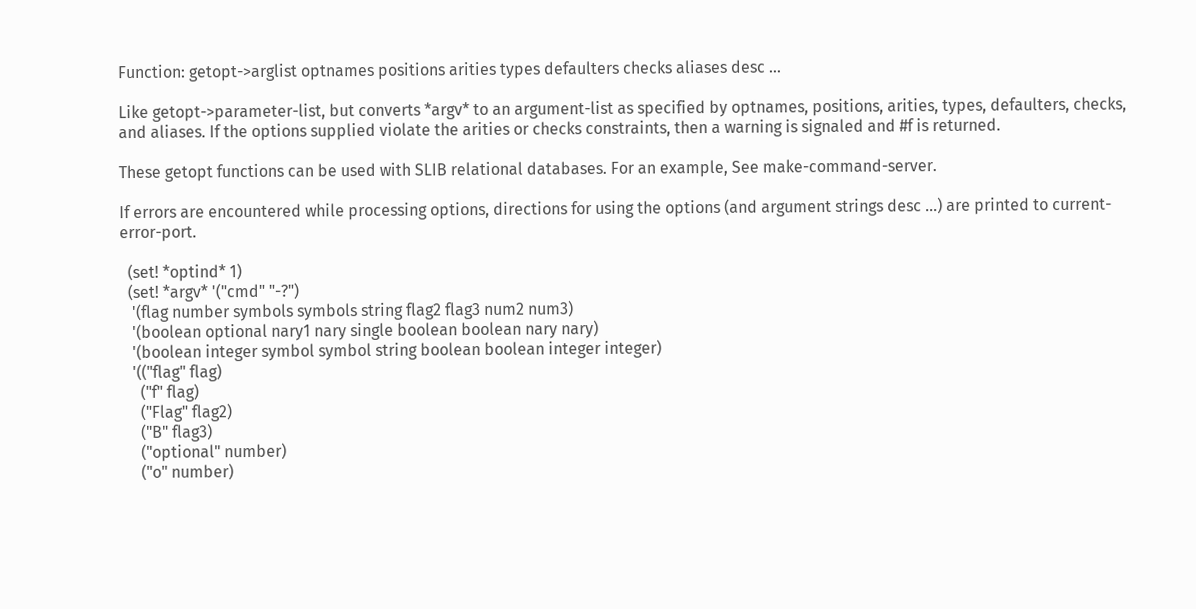Function: getopt->arglist optnames positions arities types defaulters checks aliases desc …

Like getopt->parameter-list, but converts *argv* to an argument-list as specified by optnames, positions, arities, types, defaulters, checks, and aliases. If the options supplied violate the arities or checks constraints, then a warning is signaled and #f is returned.

These getopt functions can be used with SLIB relational databases. For an example, See make-command-server.

If errors are encountered while processing options, directions for using the options (and argument strings desc …) are printed to current-error-port.

  (set! *optind* 1)
  (set! *argv* '("cmd" "-?")
   '(flag number symbols symbols string flag2 flag3 num2 num3)
   '(boolean optional nary1 nary single boolean boolean nary nary)
   '(boolean integer symbol symbol string boolean boolean integer integer)
   '(("flag" flag)
     ("f" flag)
     ("Flag" flag2)
     ("B" flag3)
     ("optional" number)
     ("o" number)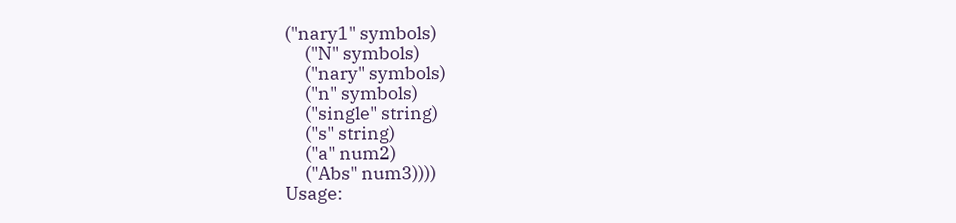("nary1" symbols)
     ("N" symbols)
     ("nary" symbols)
     ("n" symbols)
     ("single" string)
     ("s" string)
     ("a" num2)
     ("Abs" num3))))
Usage: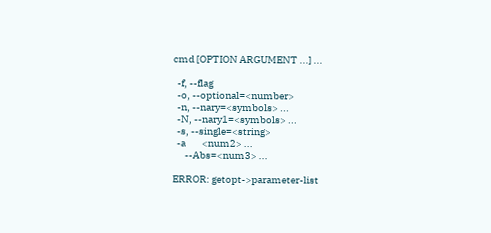cmd [OPTION ARGUMENT ...] ...

  -f, --flag
  -o, --optional=<number>
  -n, --nary=<symbols> ...
  -N, --nary1=<symbols> ...
  -s, --single=<string>
  -a        <num2> ...
      --Abs=<num3> ...

ERROR: getopt->parameter-list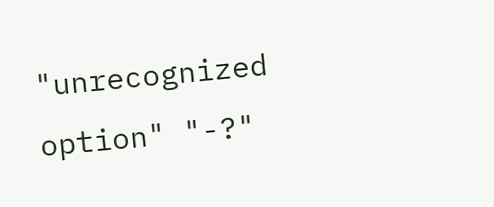"unrecognized option" "-?"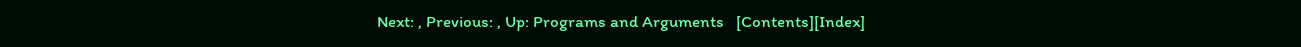Next: , Previous: , Up: Programs and Arguments   [Contents][Index]